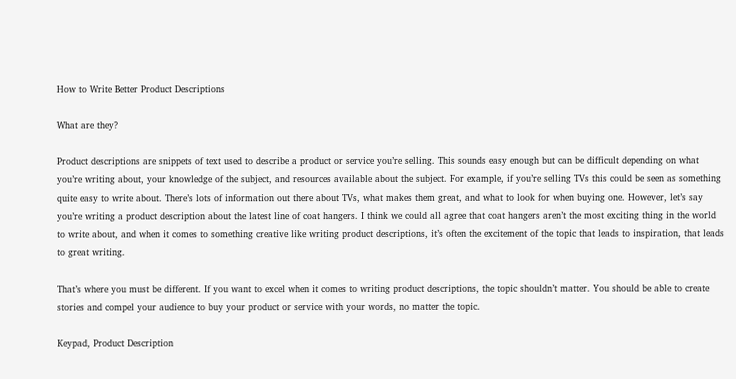How to Write Better Product Descriptions

What are they?

Product descriptions are snippets of text used to describe a product or service you’re selling. This sounds easy enough but can be difficult depending on what you’re writing about, your knowledge of the subject, and resources available about the subject. For example, if you’re selling TVs this could be seen as something quite easy to write about. There’s lots of information out there about TVs, what makes them great, and what to look for when buying one. However, let’s say you’re writing a product description about the latest line of coat hangers. I think we could all agree that coat hangers aren’t the most exciting thing in the world to write about, and when it comes to something creative like writing product descriptions, it’s often the excitement of the topic that leads to inspiration, that leads to great writing.

That’s where you must be different. If you want to excel when it comes to writing product descriptions, the topic shouldn’t matter. You should be able to create stories and compel your audience to buy your product or service with your words, no matter the topic.

Keypad, Product Description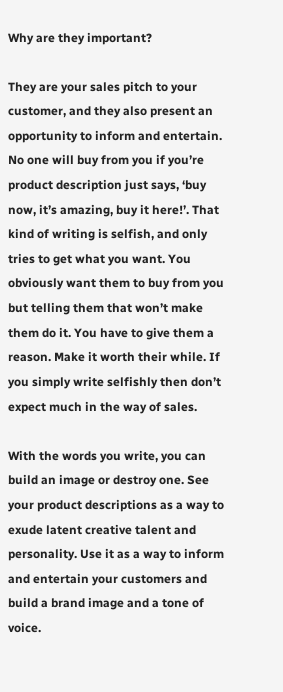Why are they important?

They are your sales pitch to your customer, and they also present an opportunity to inform and entertain. No one will buy from you if you’re product description just says, ‘buy now, it’s amazing, buy it here!’. That kind of writing is selfish, and only tries to get what you want. You obviously want them to buy from you but telling them that won’t make them do it. You have to give them a reason. Make it worth their while. If you simply write selfishly then don’t expect much in the way of sales.

With the words you write, you can build an image or destroy one. See your product descriptions as a way to exude latent creative talent and personality. Use it as a way to inform and entertain your customers and build a brand image and a tone of voice.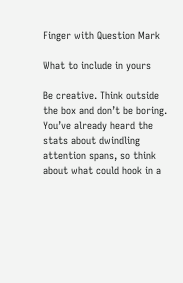Finger with Question Mark

What to include in yours

Be creative. Think outside the box and don’t be boring. You’ve already heard the stats about dwindling attention spans, so think about what could hook in a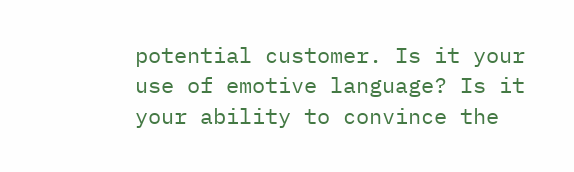potential customer. Is it your use of emotive language? Is it your ability to convince the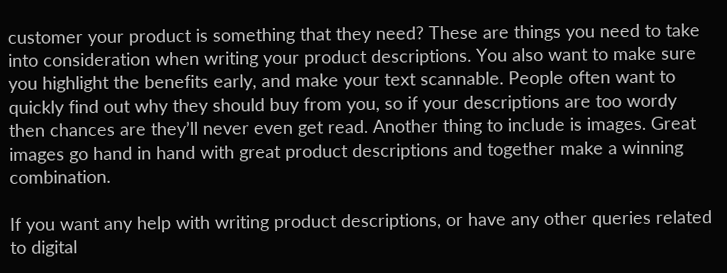customer your product is something that they need? These are things you need to take into consideration when writing your product descriptions. You also want to make sure you highlight the benefits early, and make your text scannable. People often want to quickly find out why they should buy from you, so if your descriptions are too wordy then chances are they’ll never even get read. Another thing to include is images. Great images go hand in hand with great product descriptions and together make a winning combination.

If you want any help with writing product descriptions, or have any other queries related to digital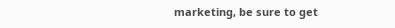marketing, be sure to get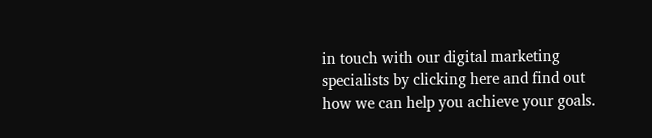in touch with our digital marketing specialists by clicking here and find out how we can help you achieve your goals.